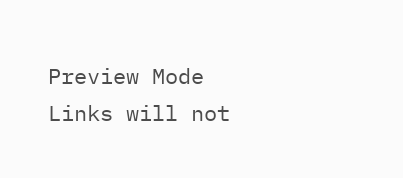Preview Mode Links will not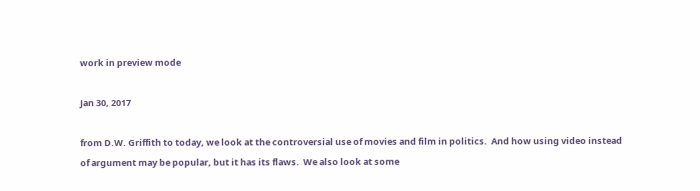work in preview mode

Jan 30, 2017

from D.W. Griffith to today, we look at the controversial use of movies and film in politics.  And how using video instead of argument may be popular, but it has its flaws.  We also look at some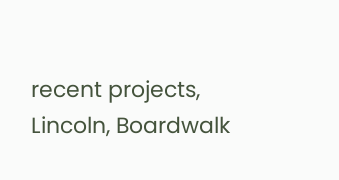recent projects, Lincoln, Boardwalk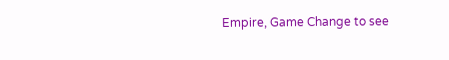Empire, Game Change to see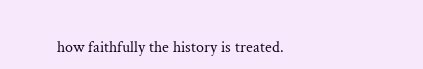how faithfully the history is treated.